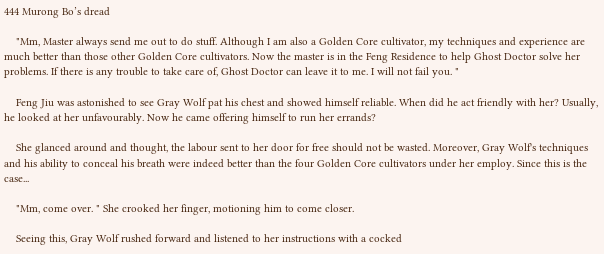444 Murong Bo’s dread

    "Mm, Master always send me out to do stuff. Although I am also a Golden Core cultivator, my techniques and experience are much better than those other Golden Core cultivators. Now the master is in the Feng Residence to help Ghost Doctor solve her problems. If there is any trouble to take care of, Ghost Doctor can leave it to me. I will not fail you. "

    Feng Jiu was astonished to see Gray Wolf pat his chest and showed himself reliable. When did he act friendly with her? Usually, he looked at her unfavourably. Now he came offering himself to run her errands?

    She glanced around and thought, the labour sent to her door for free should not be wasted. Moreover, Gray Wolf's techniques and his ability to conceal his breath were indeed better than the four Golden Core cultivators under her employ. Since this is the case...

    "Mm, come over. " She crooked her finger, motioning him to come closer.

    Seeing this, Gray Wolf rushed forward and listened to her instructions with a cocked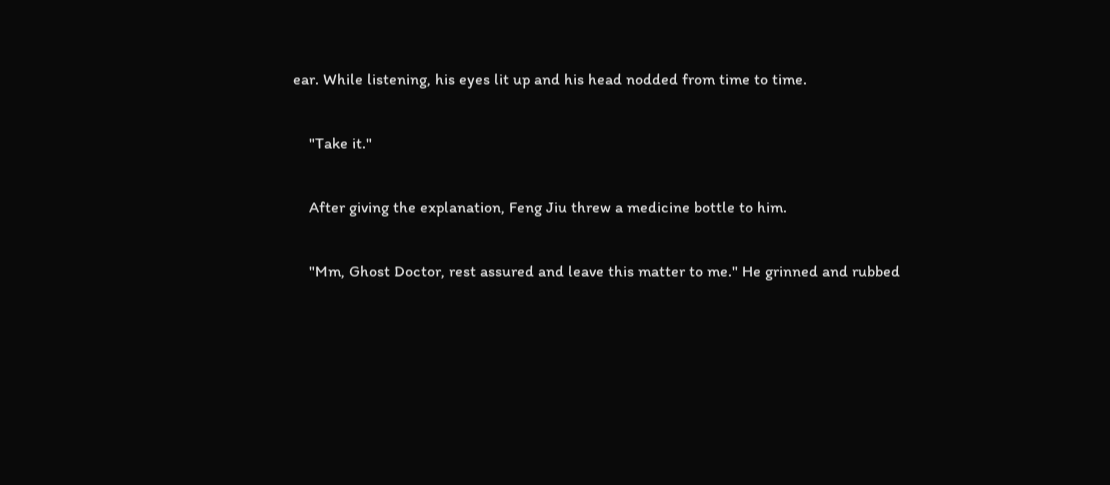ear. While listening, his eyes lit up and his head nodded from time to time.

    "Take it."

    After giving the explanation, Feng Jiu threw a medicine bottle to him.

    "Mm, Ghost Doctor, rest assured and leave this matter to me." He grinned and rubbed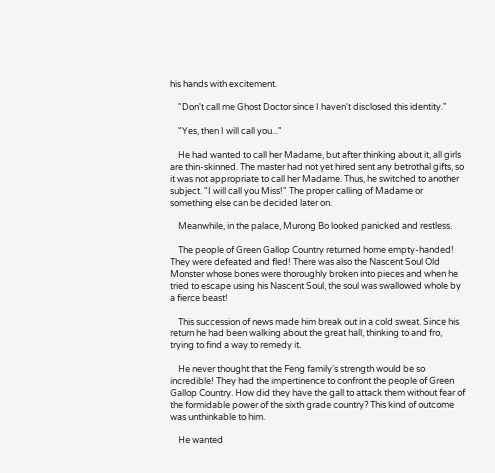his hands with excitement.

    "Don't call me Ghost Doctor since I haven't disclosed this identity."

    "Yes, then I will call you..."

    He had wanted to call her Madame, but after thinking about it, all girls are thin-skinned. The master had not yet hired sent any betrothal gifts, so it was not appropriate to call her Madame. Thus, he switched to another subject. "I will call you Miss!" The proper calling of Madame or something else can be decided later on.

    Meanwhile, in the palace, Murong Bo looked panicked and restless.

    The people of Green Gallop Country returned home empty-handed! They were defeated and fled! There was also the Nascent Soul Old Monster whose bones were thoroughly broken into pieces and when he tried to escape using his Nascent Soul, the soul was swallowed whole by a fierce beast!

    This succession of news made him break out in a cold sweat. Since his return he had been walking about the great hall, thinking to and fro, trying to find a way to remedy it.

    He never thought that the Feng family's strength would be so incredible! They had the impertinence to confront the people of Green Gallop Country. How did they have the gall to attack them without fear of the formidable power of the sixth grade country? This kind of outcome was unthinkable to him.

    He wanted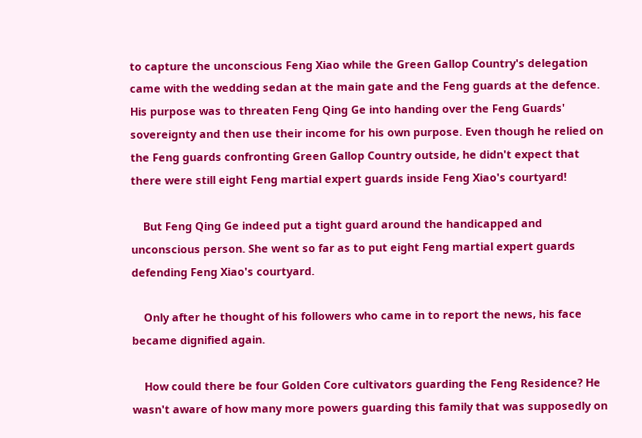to capture the unconscious Feng Xiao while the Green Gallop Country's delegation came with the wedding sedan at the main gate and the Feng guards at the defence. His purpose was to threaten Feng Qing Ge into handing over the Feng Guards' sovereignty and then use their income for his own purpose. Even though he relied on the Feng guards confronting Green Gallop Country outside, he didn't expect that there were still eight Feng martial expert guards inside Feng Xiao's courtyard!

    But Feng Qing Ge indeed put a tight guard around the handicapped and unconscious person. She went so far as to put eight Feng martial expert guards defending Feng Xiao's courtyard.

    Only after he thought of his followers who came in to report the news, his face became dignified again.

    How could there be four Golden Core cultivators guarding the Feng Residence? He wasn't aware of how many more powers guarding this family that was supposedly on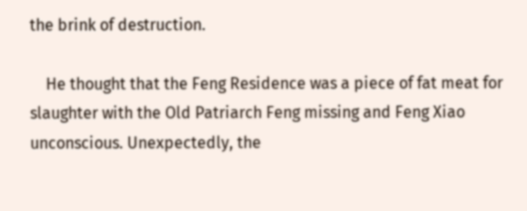the brink of destruction.

    He thought that the Feng Residence was a piece of fat meat for slaughter with the Old Patriarch Feng missing and Feng Xiao unconscious. Unexpectedly, the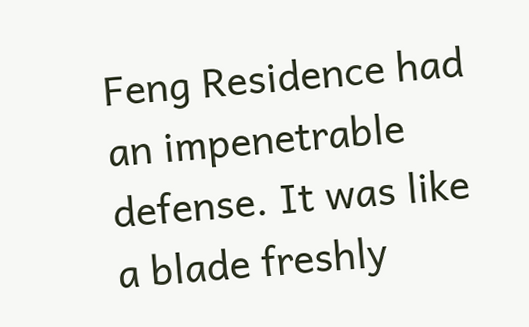Feng Residence had an impenetrable defense. It was like a blade freshly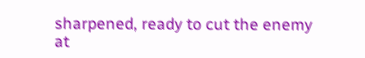sharpened, ready to cut the enemy at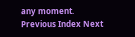any moment.
Previous Index Next